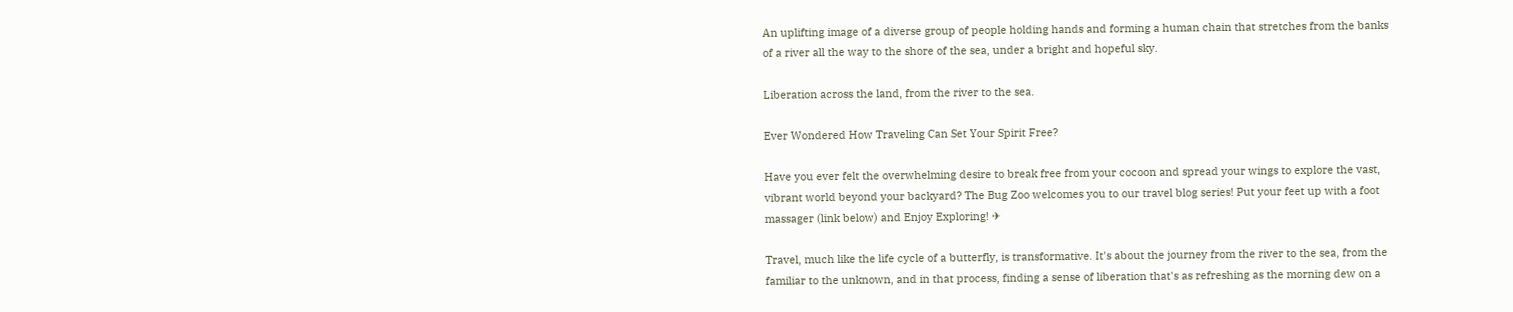An uplifting image of a diverse group of people holding hands and forming a human chain that stretches from the banks of a river all the way to the shore of the sea, under a bright and hopeful sky.

Liberation across the land, from the river to the sea.

Ever Wondered How Traveling Can Set Your Spirit Free?

Have you ever felt the overwhelming desire to break free from your cocoon and spread your wings to explore the vast, vibrant world beyond your backyard? The Bug Zoo welcomes you to our travel blog series! Put your feet up with a foot massager (link below) and Enjoy Exploring! ✈

Travel, much like the life cycle of a butterfly, is transformative. It's about the journey from the river to the sea, from the familiar to the unknown, and in that process, finding a sense of liberation that's as refreshing as the morning dew on a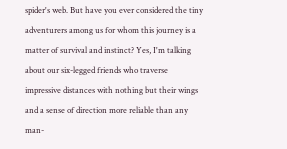spider's web. But have you ever considered the tiny adventurers among us for whom this journey is a matter of survival and instinct? Yes, I'm talking about our six-legged friends who traverse impressive distances with nothing but their wings and a sense of direction more reliable than any man-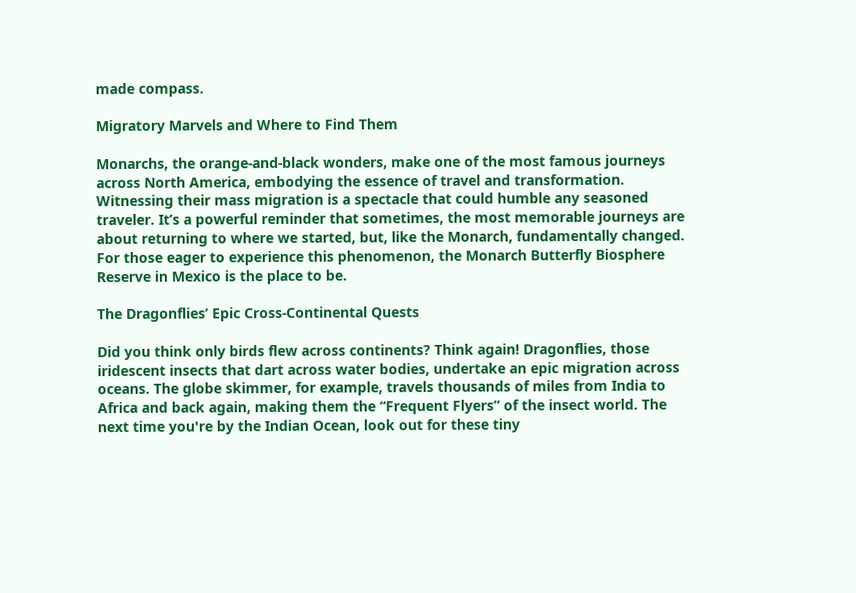made compass.

Migratory Marvels and Where to Find Them

Monarchs, the orange-and-black wonders, make one of the most famous journeys across North America, embodying the essence of travel and transformation. Witnessing their mass migration is a spectacle that could humble any seasoned traveler. It’s a powerful reminder that sometimes, the most memorable journeys are about returning to where we started, but, like the Monarch, fundamentally changed. For those eager to experience this phenomenon, the Monarch Butterfly Biosphere Reserve in Mexico is the place to be.

The Dragonflies’ Epic Cross-Continental Quests

Did you think only birds flew across continents? Think again! Dragonflies, those iridescent insects that dart across water bodies, undertake an epic migration across oceans. The globe skimmer, for example, travels thousands of miles from India to Africa and back again, making them the “Frequent Flyers” of the insect world. The next time you're by the Indian Ocean, look out for these tiny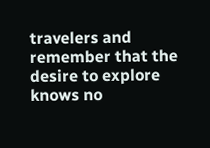travelers and remember that the desire to explore knows no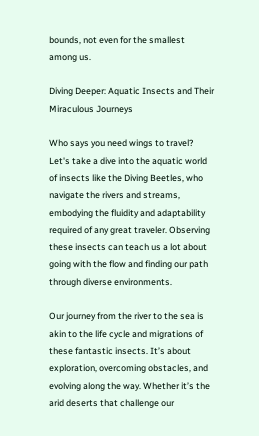bounds, not even for the smallest among us.

Diving Deeper: Aquatic Insects and Their Miraculous Journeys

Who says you need wings to travel? Let's take a dive into the aquatic world of insects like the Diving Beetles, who navigate the rivers and streams, embodying the fluidity and adaptability required of any great traveler. Observing these insects can teach us a lot about going with the flow and finding our path through diverse environments.

Our journey from the river to the sea is akin to the life cycle and migrations of these fantastic insects. It’s about exploration, overcoming obstacles, and evolving along the way. Whether it’s the arid deserts that challenge our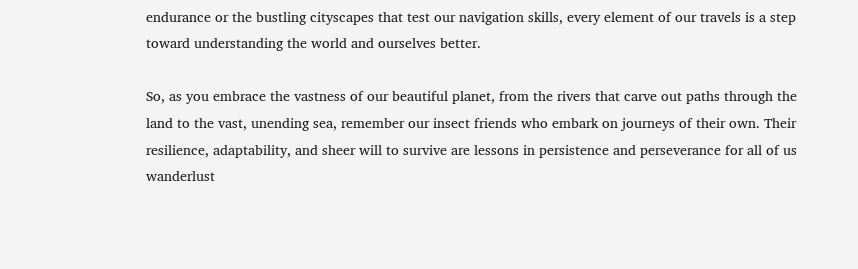endurance or the bustling cityscapes that test our navigation skills, every element of our travels is a step toward understanding the world and ourselves better.

So, as you embrace the vastness of our beautiful planet, from the rivers that carve out paths through the land to the vast, unending sea, remember our insect friends who embark on journeys of their own. Their resilience, adaptability, and sheer will to survive are lessons in persistence and perseverance for all of us wanderlust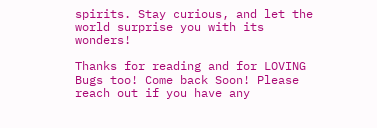spirits. Stay curious, and let the world surprise you with its wonders!

Thanks for reading and for LOVING Bugs too! Come back Soon! Please reach out if you have any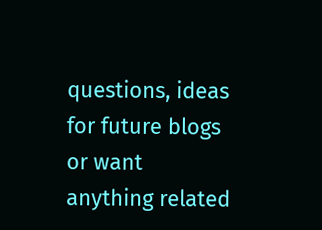questions, ideas for future blogs or want anything related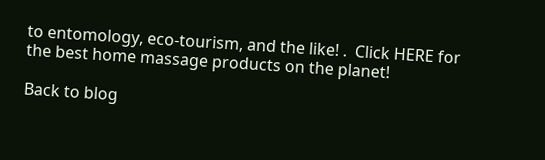to entomology, eco-tourism, and the like! .  Click HERE for the best home massage products on the planet!

Back to blog